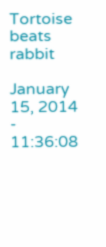Tortoise beats rabbit

January 15, 2014 - 11:36:08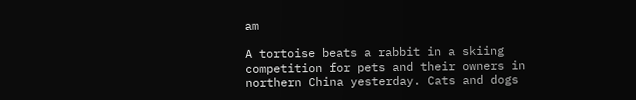am

A tortoise beats a rabbit in a skiing competition for pets and their owners in northern China yesterday. Cats and dogs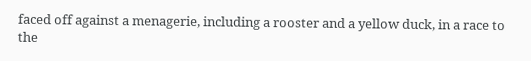faced off against a menagerie, including a rooster and a yellow duck, in a race to the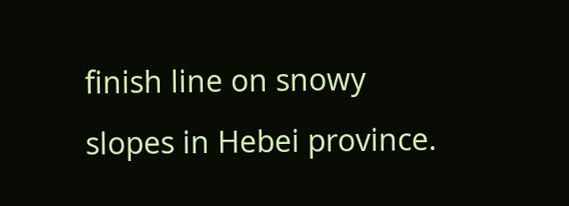finish line on snowy slopes in Hebei province.